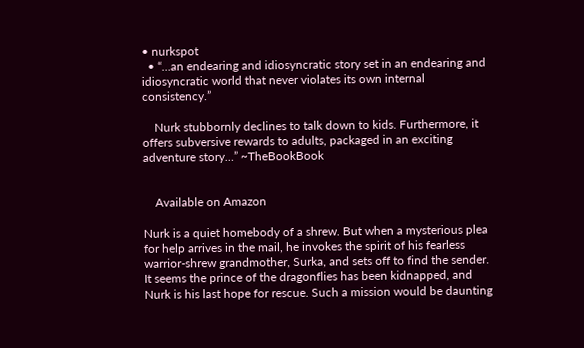• nurkspot
  • “…an endearing and idiosyncratic story set in an endearing and idiosyncratic world that never violates its own internal consistency.”

    Nurk stubbornly declines to talk down to kids. Furthermore, it offers subversive rewards to adults, packaged in an exciting adventure story…” ~TheBookBook


    Available on Amazon

Nurk is a quiet homebody of a shrew. But when a mysterious plea for help arrives in the mail, he invokes the spirit of his fearless warrior-shrew grandmother, Surka, and sets off to find the sender. It seems the prince of the dragonflies has been kidnapped, and Nurk is his last hope for rescue. Such a mission would be daunting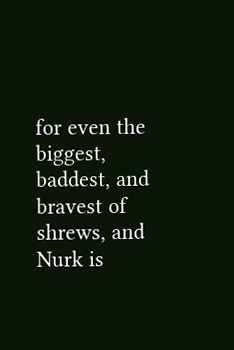for even the biggest, baddest, and bravest of shrews, and Nurk is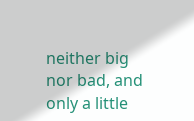neither big nor bad, and only a little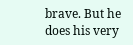brave. But he does his very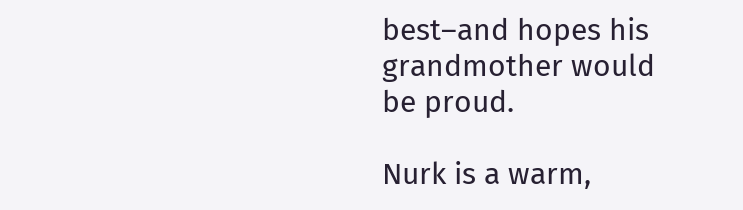best–and hopes his grandmother would be proud.

Nurk is a warm,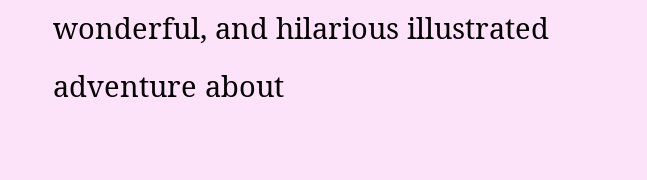wonderful, and hilarious illustrated adventure about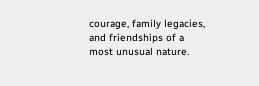courage, family legacies, and friendships of a most unusual nature.